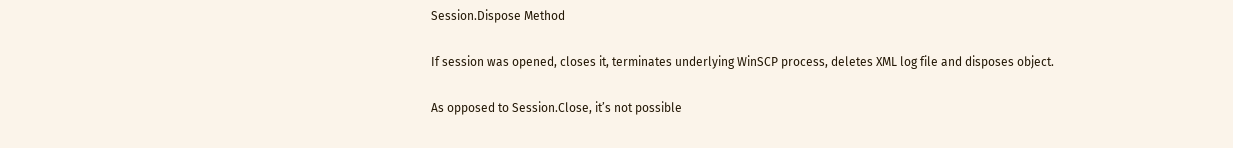Session.Dispose Method

If session was opened, closes it, terminates underlying WinSCP process, deletes XML log file and disposes object.

As opposed to Session.Close, it’s not possible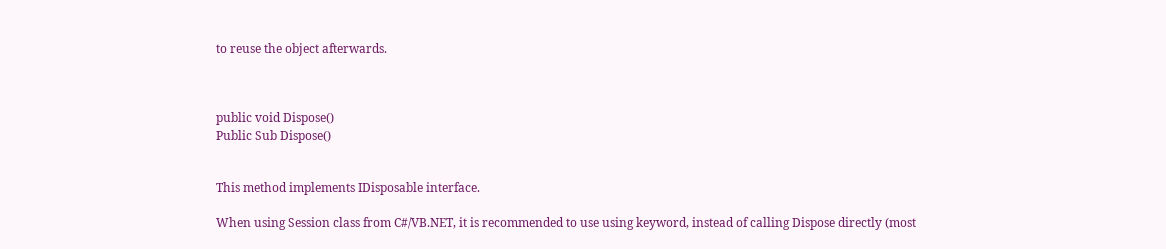to reuse the object afterwards.



public void Dispose()
Public Sub Dispose()


This method implements IDisposable interface.

When using Session class from C#/VB.NET, it is recommended to use using keyword, instead of calling Dispose directly (most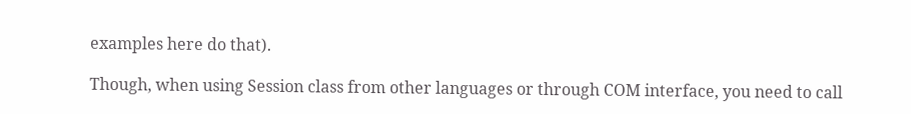examples here do that).

Though, when using Session class from other languages or through COM interface, you need to call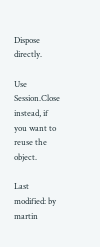Dispose directly.

Use Session.Close instead, if you want to reuse the object.

Last modified: by martin